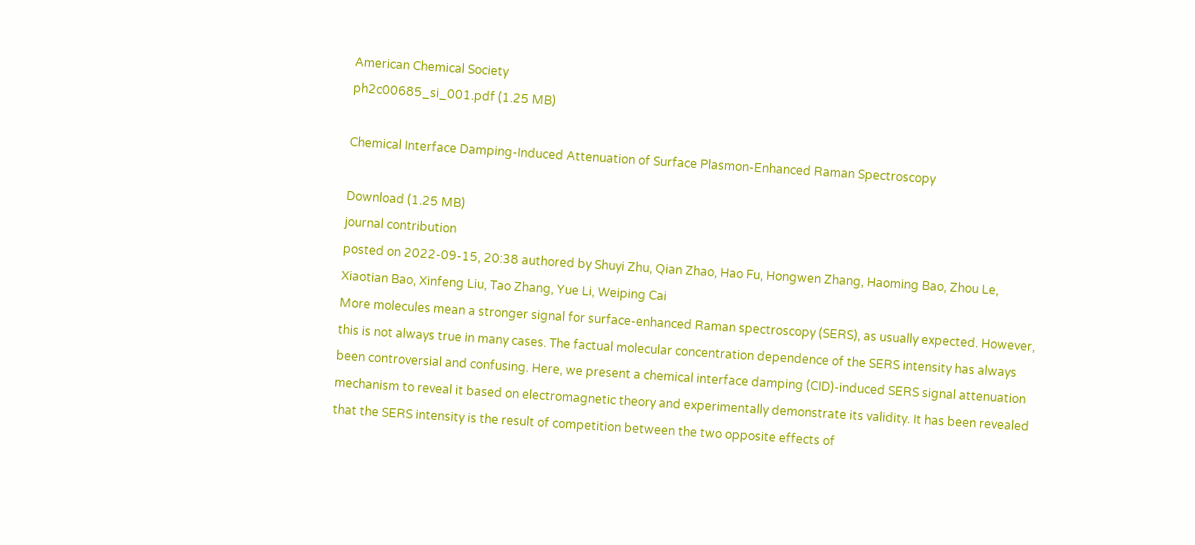American Chemical Society
ph2c00685_si_001.pdf (1.25 MB)

Chemical Interface Damping-Induced Attenuation of Surface Plasmon-Enhanced Raman Spectroscopy

Download (1.25 MB)
journal contribution
posted on 2022-09-15, 20:38 authored by Shuyi Zhu, Qian Zhao, Hao Fu, Hongwen Zhang, Haoming Bao, Zhou Le, Xiaotian Bao, Xinfeng Liu, Tao Zhang, Yue Li, Weiping Cai
More molecules mean a stronger signal for surface-enhanced Raman spectroscopy (SERS), as usually expected. However, this is not always true in many cases. The factual molecular concentration dependence of the SERS intensity has always been controversial and confusing. Here, we present a chemical interface damping (CID)-induced SERS signal attenuation mechanism to reveal it based on electromagnetic theory and experimentally demonstrate its validity. It has been revealed that the SERS intensity is the result of competition between the two opposite effects of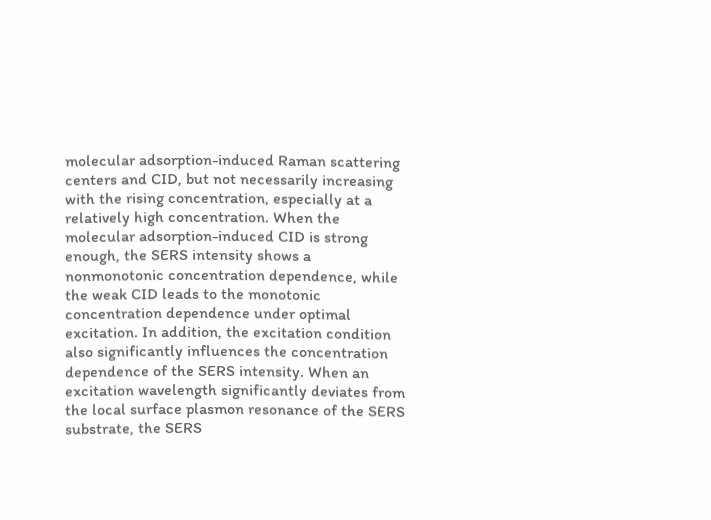molecular adsorption-induced Raman scattering centers and CID, but not necessarily increasing with the rising concentration, especially at a relatively high concentration. When the molecular adsorption-induced CID is strong enough, the SERS intensity shows a nonmonotonic concentration dependence, while the weak CID leads to the monotonic concentration dependence under optimal excitation. In addition, the excitation condition also significantly influences the concentration dependence of the SERS intensity. When an excitation wavelength significantly deviates from the local surface plasmon resonance of the SERS substrate, the SERS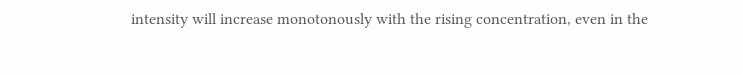intensity will increase monotonously with the rising concentration, even in the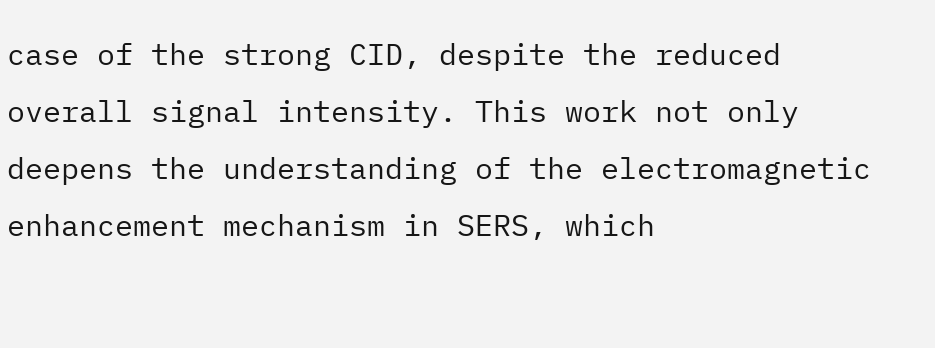case of the strong CID, despite the reduced overall signal intensity. This work not only deepens the understanding of the electromagnetic enhancement mechanism in SERS, which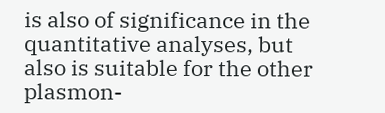is also of significance in the quantitative analyses, but also is suitable for the other plasmon-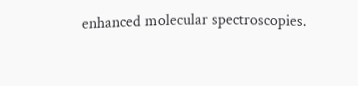enhanced molecular spectroscopies.